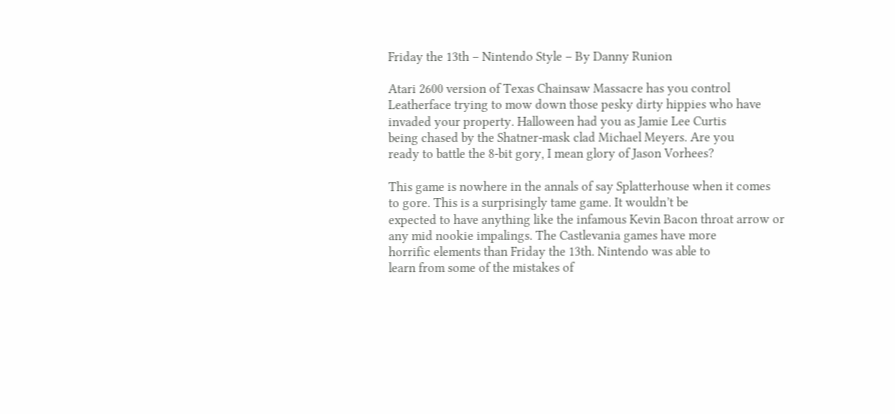Friday the 13th – Nintendo Style – By Danny Runion

Atari 2600 version of Texas Chainsaw Massacre has you control
Leatherface trying to mow down those pesky dirty hippies who have
invaded your property. Halloween had you as Jamie Lee Curtis
being chased by the Shatner-mask clad Michael Meyers. Are you
ready to battle the 8-bit gory, I mean glory of Jason Vorhees?

This game is nowhere in the annals of say Splatterhouse when it comes
to gore. This is a surprisingly tame game. It wouldn’t be
expected to have anything like the infamous Kevin Bacon throat arrow or
any mid nookie impalings. The Castlevania games have more
horrific elements than Friday the 13th. Nintendo was able to
learn from some of the mistakes of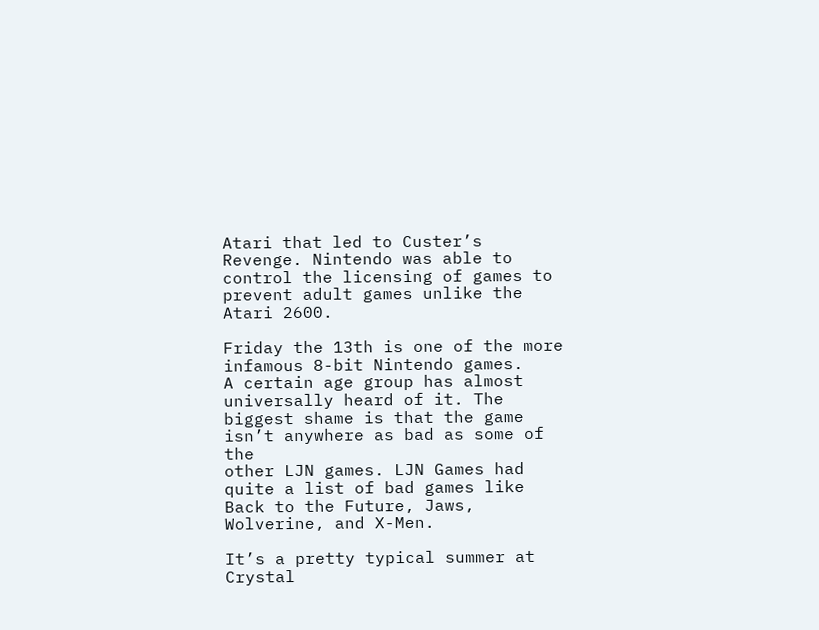Atari that led to Custer’s
Revenge. Nintendo was able to control the licensing of games to
prevent adult games unlike the Atari 2600.

Friday the 13th is one of the more infamous 8-bit Nintendo games.
A certain age group has almost universally heard of it. The
biggest shame is that the game isn’t anywhere as bad as some of the
other LJN games. LJN Games had quite a list of bad games like
Back to the Future, Jaws, Wolverine, and X-Men.

It’s a pretty typical summer at Crystal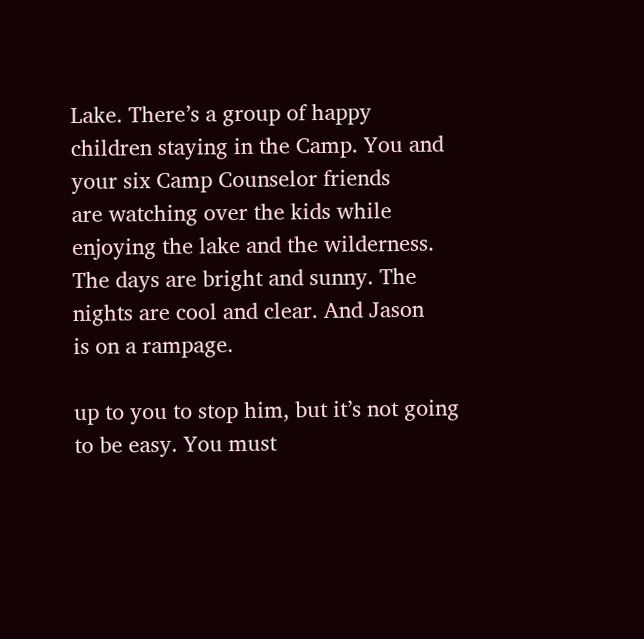Lake. There’s a group of happy
children staying in the Camp. You and your six Camp Counselor friends
are watching over the kids while enjoying the lake and the wilderness.
The days are bright and sunny. The nights are cool and clear. And Jason
is on a rampage.

up to you to stop him, but it’s not going to be easy. You must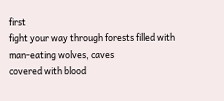first
fight your way through forests filled with man-eating wolves, caves
covered with blood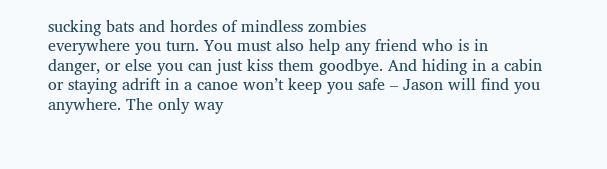sucking bats and hordes of mindless zombies
everywhere you turn. You must also help any friend who is in
danger, or else you can just kiss them goodbye. And hiding in a cabin
or staying adrift in a canoe won’t keep you safe – Jason will find you
anywhere. The only way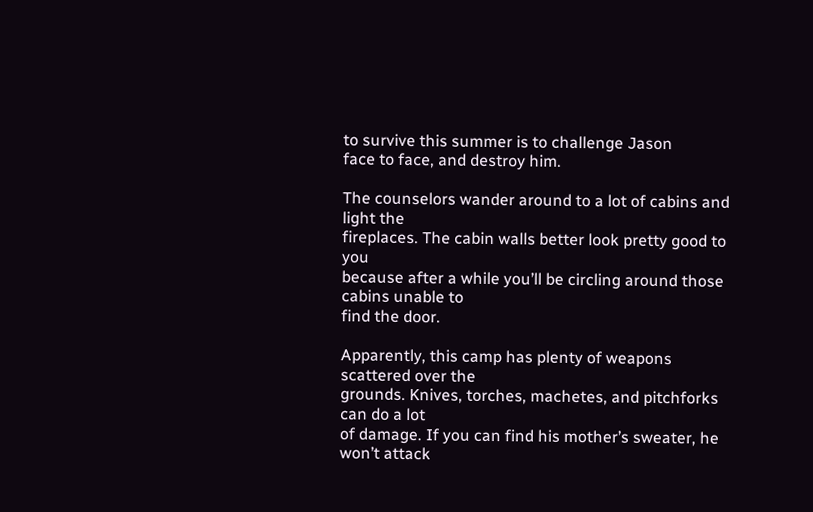to survive this summer is to challenge Jason
face to face, and destroy him.

The counselors wander around to a lot of cabins and light the
fireplaces. The cabin walls better look pretty good to you
because after a while you’ll be circling around those cabins unable to
find the door.

Apparently, this camp has plenty of weapons scattered over the
grounds. Knives, torches, machetes, and pitchforks can do a lot
of damage. If you can find his mother’s sweater, he won’t attack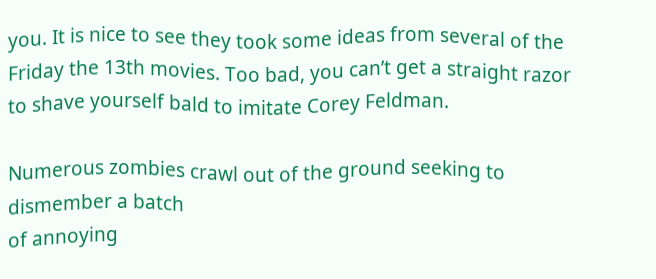you. It is nice to see they took some ideas from several of the
Friday the 13th movies. Too bad, you can’t get a straight razor
to shave yourself bald to imitate Corey Feldman.

Numerous zombies crawl out of the ground seeking to dismember a batch
of annoying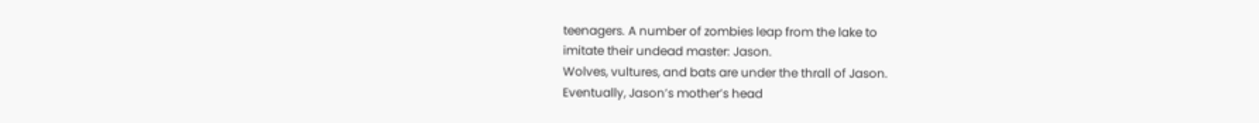teenagers. A number of zombies leap from the lake to
imitate their undead master: Jason.
Wolves, vultures, and bats are under the thrall of Jason.
Eventually, Jason’s mother’s head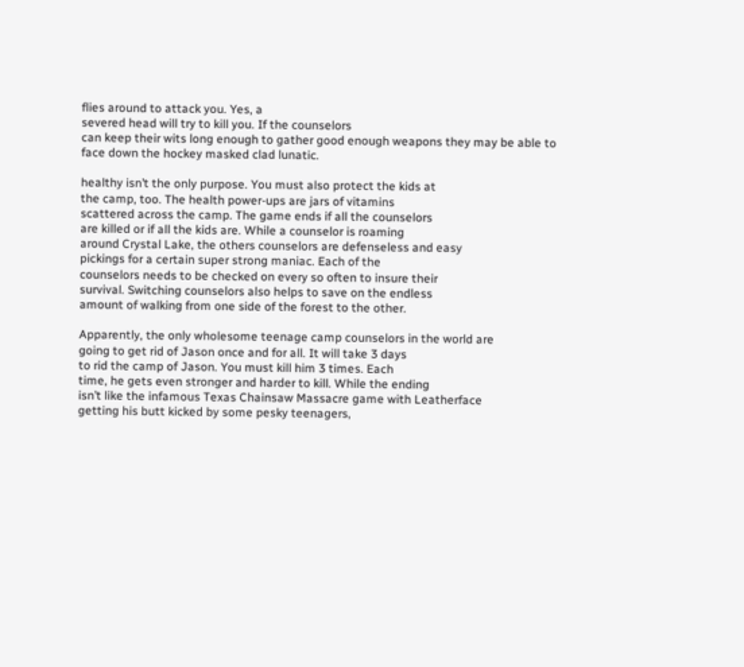flies around to attack you. Yes, a
severed head will try to kill you. If the counselors
can keep their wits long enough to gather good enough weapons they may be able to face down the hockey masked clad lunatic.

healthy isn’t the only purpose. You must also protect the kids at
the camp, too. The health power-ups are jars of vitamins
scattered across the camp. The game ends if all the counselors
are killed or if all the kids are. While a counselor is roaming
around Crystal Lake, the others counselors are defenseless and easy
pickings for a certain super strong maniac. Each of the
counselors needs to be checked on every so often to insure their
survival. Switching counselors also helps to save on the endless
amount of walking from one side of the forest to the other.

Apparently, the only wholesome teenage camp counselors in the world are
going to get rid of Jason once and for all. It will take 3 days
to rid the camp of Jason. You must kill him 3 times. Each
time, he gets even stronger and harder to kill. While the ending
isn’t like the infamous Texas Chainsaw Massacre game with Leatherface
getting his butt kicked by some pesky teenagers,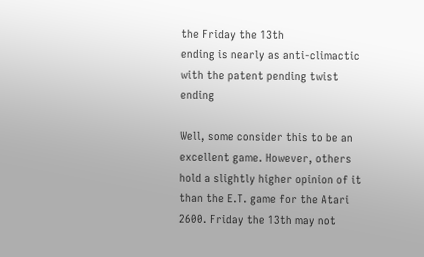the Friday the 13th
ending is nearly as anti-climactic with the patent pending twist ending

Well, some consider this to be an excellent game. However, others
hold a slightly higher opinion of it than the E.T. game for the Atari
2600. Friday the 13th may not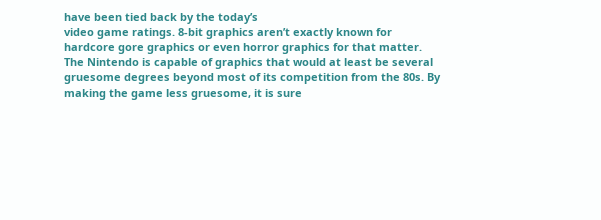have been tied back by the today’s
video game ratings. 8-bit graphics aren’t exactly known for
hardcore gore graphics or even horror graphics for that matter.
The Nintendo is capable of graphics that would at least be several
gruesome degrees beyond most of its competition from the 80s. By
making the game less gruesome, it is sure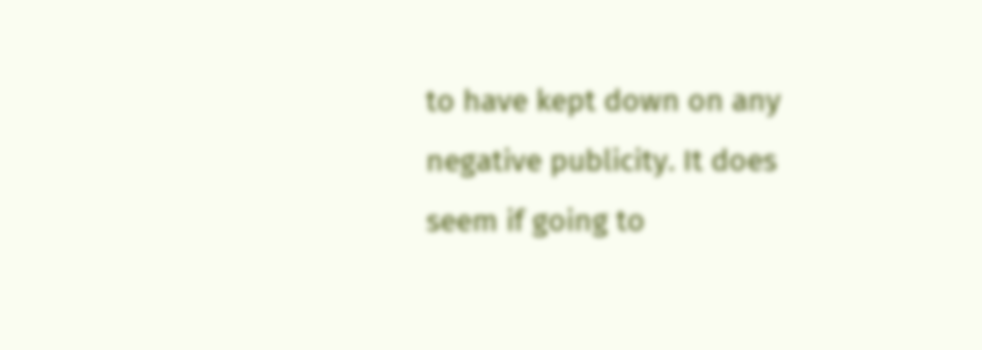to have kept down on any
negative publicity. It does seem if going to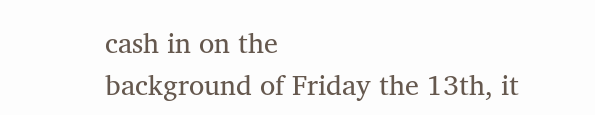cash in on the
background of Friday the 13th, it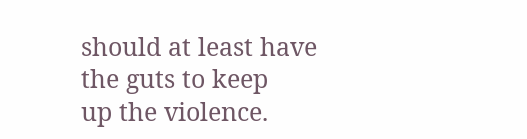should at least have the guts to keep
up the violence.